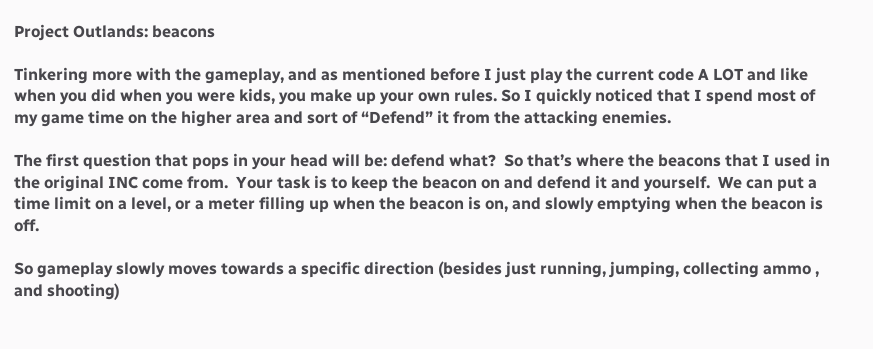Project Outlands: beacons

Tinkering more with the gameplay, and as mentioned before I just play the current code A LOT and like when you did when you were kids, you make up your own rules. So I quickly noticed that I spend most of my game time on the higher area and sort of “Defend” it from the attacking enemies.

The first question that pops in your head will be: defend what?  So that’s where the beacons that I used in the original INC come from.  Your task is to keep the beacon on and defend it and yourself.  We can put a time limit on a level, or a meter filling up when the beacon is on, and slowly emptying when the beacon is off.

So gameplay slowly moves towards a specific direction (besides just running, jumping, collecting ammo , and shooting)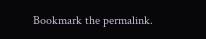Bookmark the permalink.